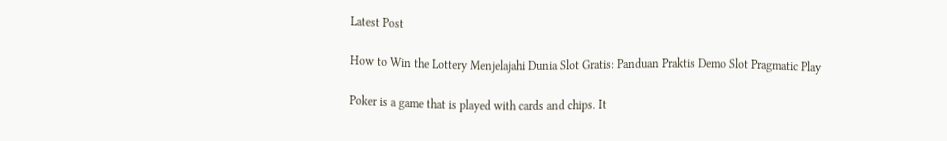Latest Post

How to Win the Lottery Menjelajahi Dunia Slot Gratis: Panduan Praktis Demo Slot Pragmatic Play

Poker is a game that is played with cards and chips. It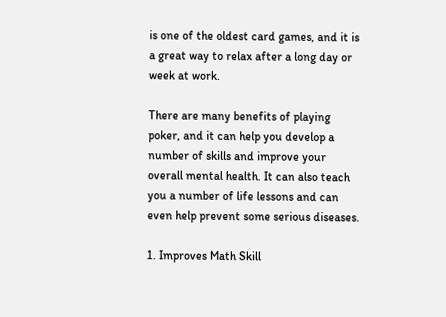is one of the oldest card games, and it is a great way to relax after a long day or week at work.

There are many benefits of playing poker, and it can help you develop a number of skills and improve your overall mental health. It can also teach you a number of life lessons and can even help prevent some serious diseases.

1. Improves Math Skill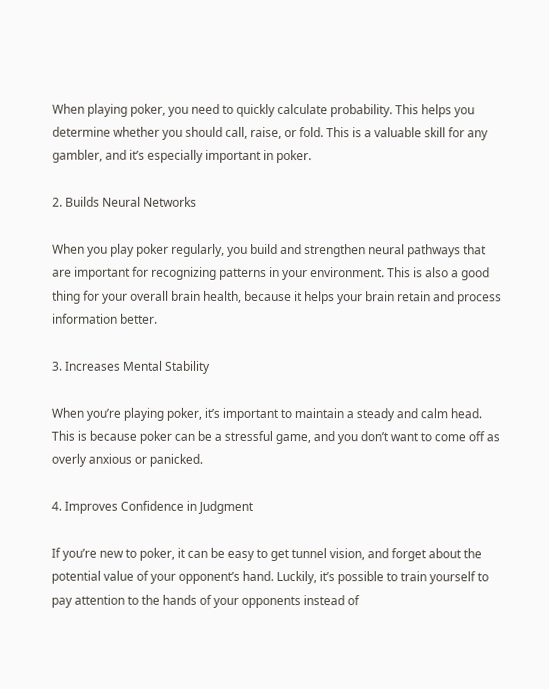When playing poker, you need to quickly calculate probability. This helps you determine whether you should call, raise, or fold. This is a valuable skill for any gambler, and it’s especially important in poker.

2. Builds Neural Networks

When you play poker regularly, you build and strengthen neural pathways that are important for recognizing patterns in your environment. This is also a good thing for your overall brain health, because it helps your brain retain and process information better.

3. Increases Mental Stability

When you’re playing poker, it’s important to maintain a steady and calm head. This is because poker can be a stressful game, and you don’t want to come off as overly anxious or panicked.

4. Improves Confidence in Judgment

If you’re new to poker, it can be easy to get tunnel vision, and forget about the potential value of your opponent’s hand. Luckily, it’s possible to train yourself to pay attention to the hands of your opponents instead of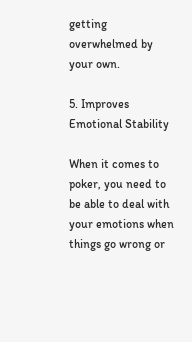getting overwhelmed by your own.

5. Improves Emotional Stability

When it comes to poker, you need to be able to deal with your emotions when things go wrong or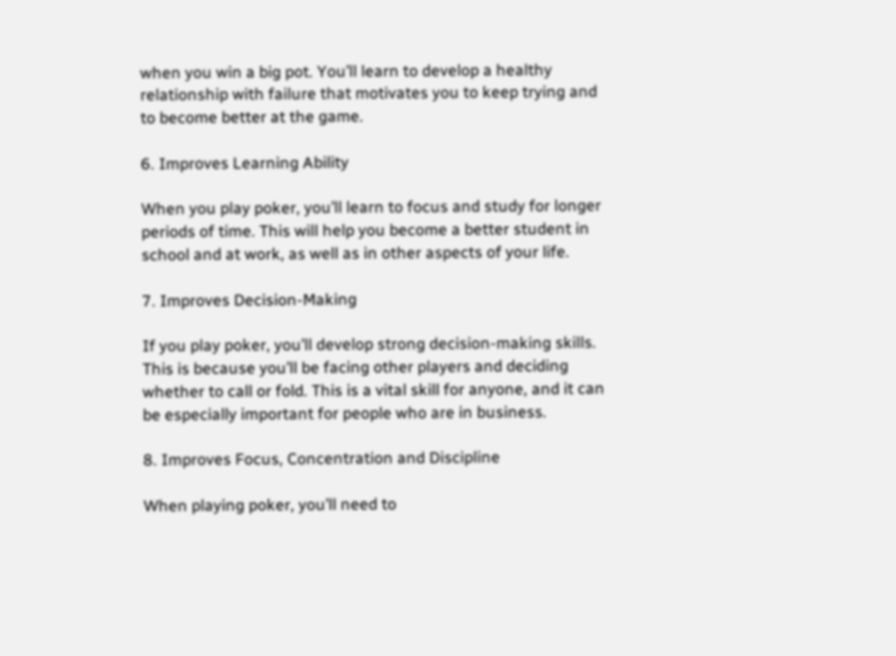when you win a big pot. You’ll learn to develop a healthy relationship with failure that motivates you to keep trying and to become better at the game.

6. Improves Learning Ability

When you play poker, you’ll learn to focus and study for longer periods of time. This will help you become a better student in school and at work, as well as in other aspects of your life.

7. Improves Decision-Making

If you play poker, you’ll develop strong decision-making skills. This is because you’ll be facing other players and deciding whether to call or fold. This is a vital skill for anyone, and it can be especially important for people who are in business.

8. Improves Focus, Concentration and Discipline

When playing poker, you’ll need to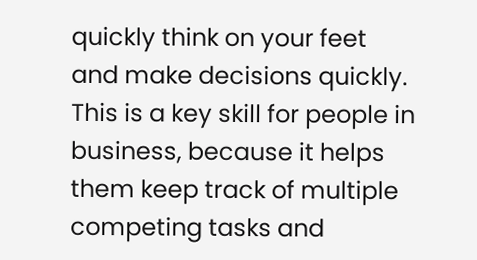quickly think on your feet and make decisions quickly. This is a key skill for people in business, because it helps them keep track of multiple competing tasks and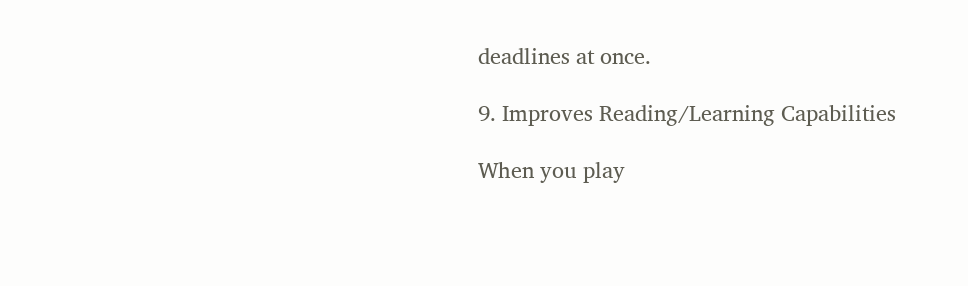deadlines at once.

9. Improves Reading/Learning Capabilities

When you play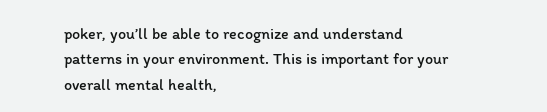poker, you’ll be able to recognize and understand patterns in your environment. This is important for your overall mental health,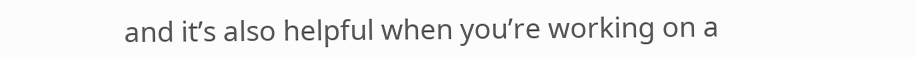and it’s also helpful when you’re working on a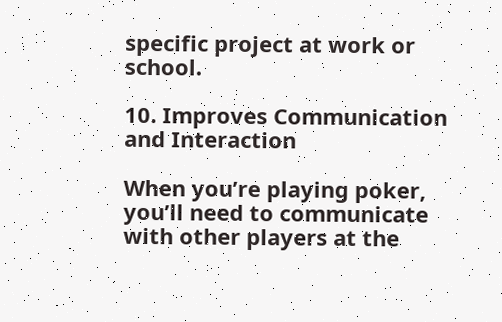specific project at work or school.

10. Improves Communication and Interaction

When you’re playing poker, you’ll need to communicate with other players at the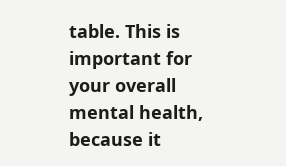table. This is important for your overall mental health, because it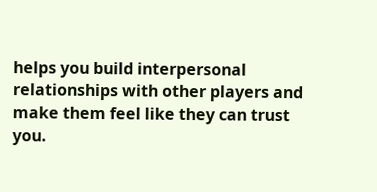helps you build interpersonal relationships with other players and make them feel like they can trust you.